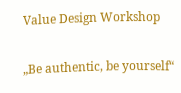Value Design Workshop

„Be authentic, be yourself“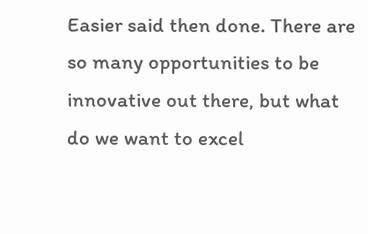Easier said then done. There are so many opportunities to be innovative out there, but what do we want to excel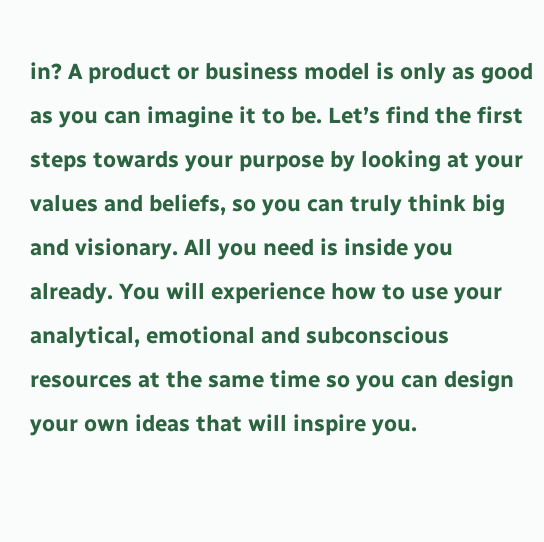in? A product or business model is only as good as you can imagine it to be. Let’s find the first steps towards your purpose by looking at your values and beliefs, so you can truly think big and visionary. All you need is inside you already. You will experience how to use your analytical, emotional and subconscious resources at the same time so you can design your own ideas that will inspire you.